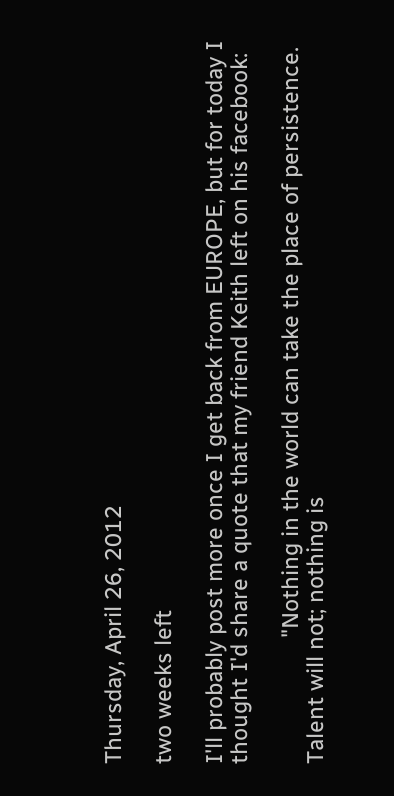Thursday, April 26, 2012

two weeks left

I'll probably post more once I get back from EUROPE, but for today I thought I'd share a quote that my friend Keith left on his facebook:

                     "Nothing in the world can take the place of persistence. Talent will not; nothing is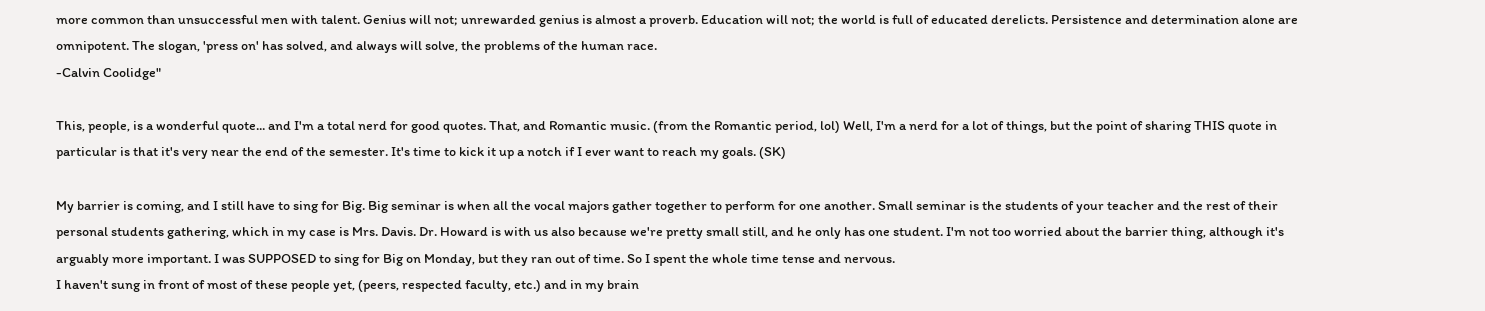more common than unsuccessful men with talent. Genius will not; unrewarded genius is almost a proverb. Education will not; the world is full of educated derelicts. Persistence and determination alone are omnipotent. The slogan, 'press on' has solved, and always will solve, the problems of the human race.
-Calvin Coolidge"

This, people, is a wonderful quote... and I'm a total nerd for good quotes. That, and Romantic music. (from the Romantic period, lol) Well, I'm a nerd for a lot of things, but the point of sharing THIS quote in particular is that it's very near the end of the semester. It's time to kick it up a notch if I ever want to reach my goals. (SK)

My barrier is coming, and I still have to sing for Big. Big seminar is when all the vocal majors gather together to perform for one another. Small seminar is the students of your teacher and the rest of their personal students gathering, which in my case is Mrs. Davis. Dr. Howard is with us also because we're pretty small still, and he only has one student. I'm not too worried about the barrier thing, although it's arguably more important. I was SUPPOSED to sing for Big on Monday, but they ran out of time. So I spent the whole time tense and nervous.
I haven't sung in front of most of these people yet, (peers, respected faculty, etc.) and in my brain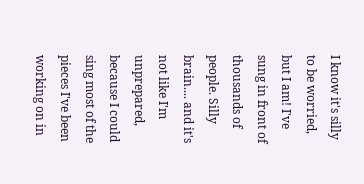I know it's silly to be worried, but I am! I've sung in front of thousands of people. Silly brain.... and it's not like I'm unprepared, because I could sing most of the pieces I've been working on in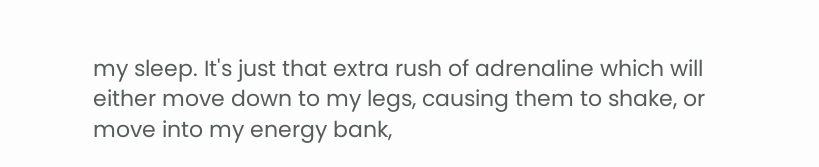my sleep. It's just that extra rush of adrenaline which will either move down to my legs, causing them to shake, or move into my energy bank,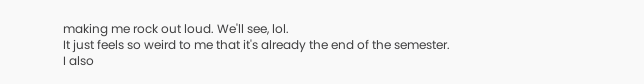making me rock out loud. We'll see, lol.
It just feels so weird to me that it's already the end of the semester.
I also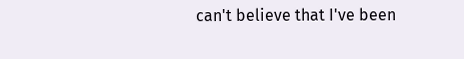can't believe that I've been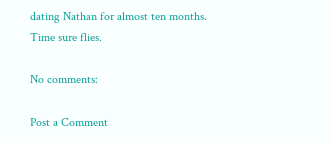dating Nathan for almost ten months. Time sure flies.

No comments:

Post a Comment